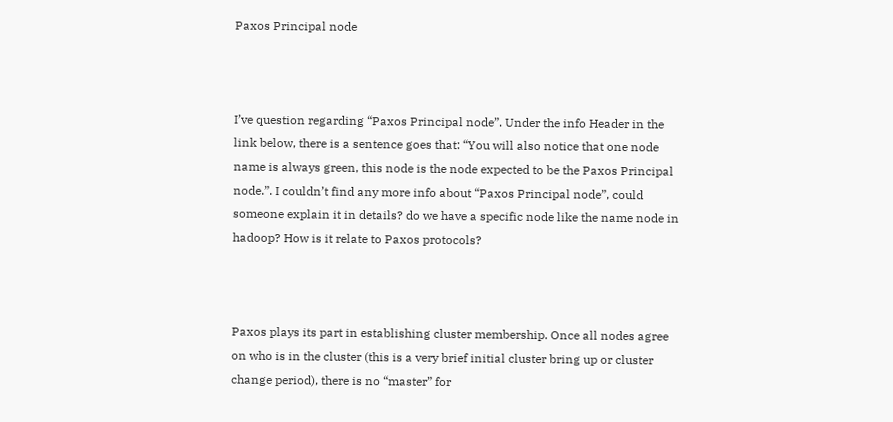Paxos Principal node



I’ve question regarding “Paxos Principal node”. Under the info Header in the link below, there is a sentence goes that: “You will also notice that one node name is always green, this node is the node expected to be the Paxos Principal node.”. I couldn’t find any more info about “Paxos Principal node”, could someone explain it in details? do we have a specific node like the name node in hadoop? How is it relate to Paxos protocols?



Paxos plays its part in establishing cluster membership. Once all nodes agree on who is in the cluster (this is a very brief initial cluster bring up or cluster change period), there is no “master” for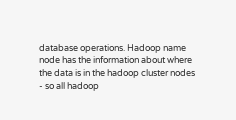database operations. Hadoop name node has the information about where the data is in the hadoop cluster nodes - so all hadoop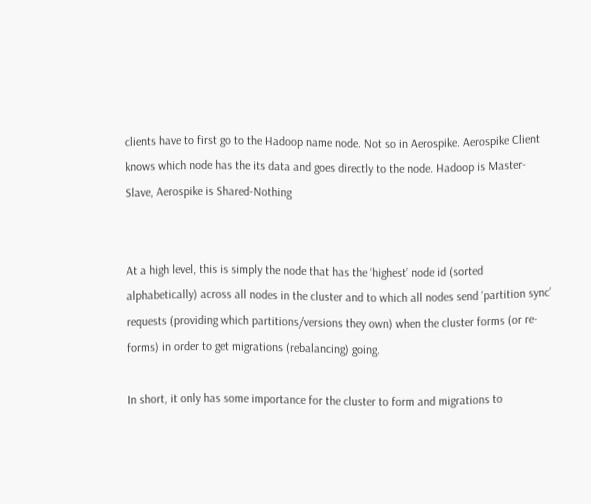clients have to first go to the Hadoop name node. Not so in Aerospike. Aerospike Client knows which node has the its data and goes directly to the node. Hadoop is Master-Slave, Aerospike is Shared-Nothing


At a high level, this is simply the node that has the ‘highest’ node id (sorted alphabetically) across all nodes in the cluster and to which all nodes send ‘partition sync’ requests (providing which partitions/versions they own) when the cluster forms (or re-forms) in order to get migrations (rebalancing) going.

In short, it only has some importance for the cluster to form and migrations to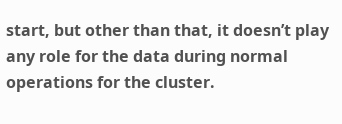start, but other than that, it doesn’t play any role for the data during normal operations for the cluster.